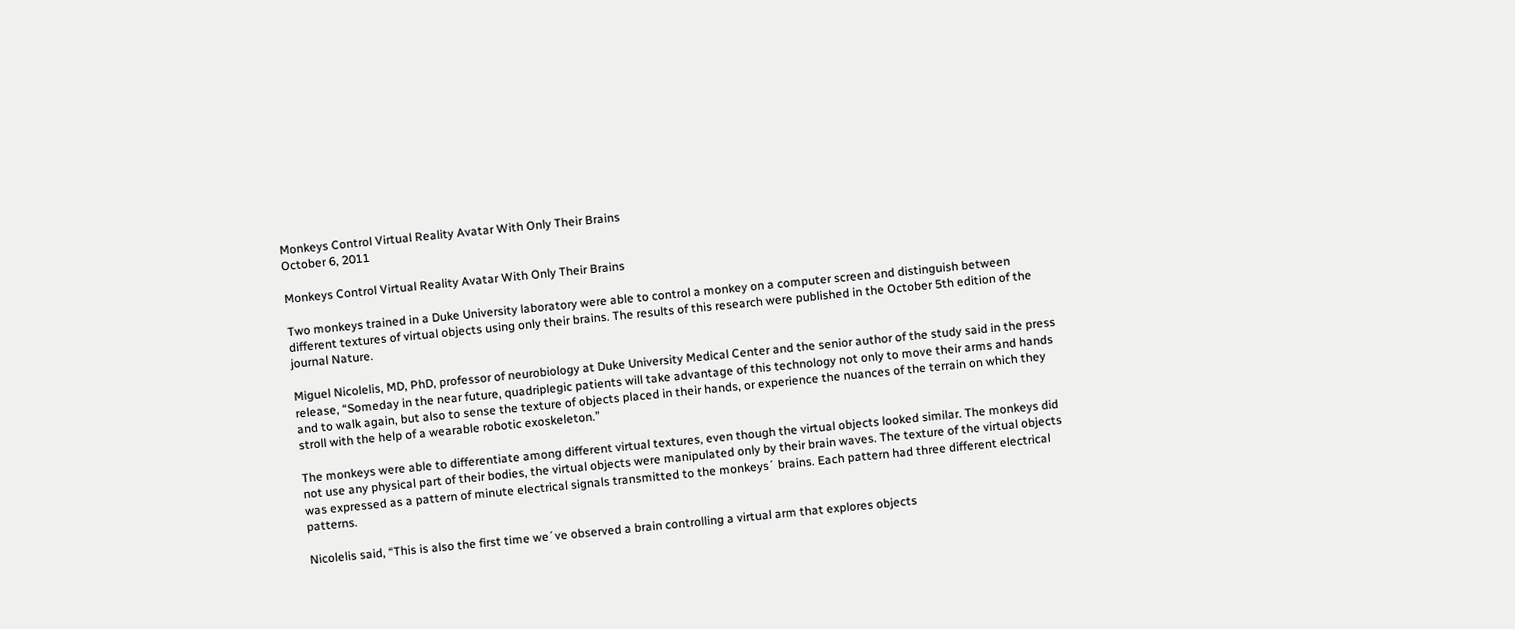Monkeys Control Virtual Reality Avatar With Only Their Brains
October 6, 2011

Monkeys Control Virtual Reality Avatar With Only Their Brains

Two monkeys trained in a Duke University laboratory were able to control a monkey on a computer screen and distinguish between different textures of virtual objects using only their brains. The results of this research were published in the October 5th edition of the journal Nature.

Miguel Nicolelis, MD, PhD, professor of neurobiology at Duke University Medical Center and the senior author of the study said in the press release, “Someday in the near future, quadriplegic patients will take advantage of this technology not only to move their arms and hands and to walk again, but also to sense the texture of objects placed in their hands, or experience the nuances of the terrain on which they stroll with the help of a wearable robotic exoskeleton.”

The monkeys were able to differentiate among different virtual textures, even though the virtual objects looked similar. The monkeys did not use any physical part of their bodies, the virtual objects were manipulated only by their brain waves. The texture of the virtual objects was expressed as a pattern of minute electrical signals transmitted to the monkeys´ brains. Each pattern had three different electrical patterns.

Nicolelis said, “This is also the first time we´ve observed a brain controlling a virtual arm that explores objects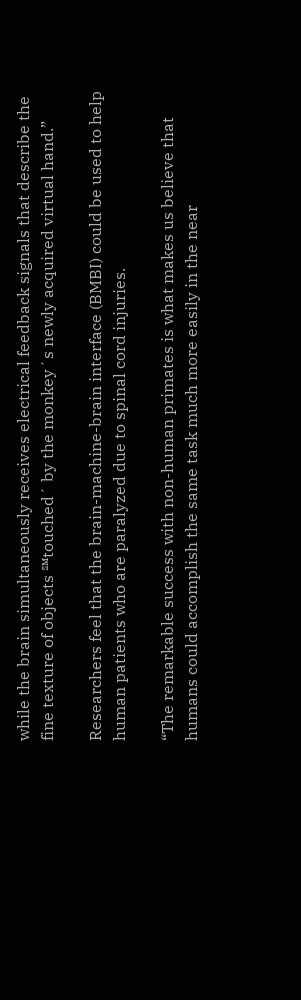while the brain simultaneously receives electrical feedback signals that describe the fine texture of objects ℠touched´ by the monkey´s newly acquired virtual hand.”

Researchers feel that the brain-machine-brain interface (BMBI) could be used to help human patients who are paralyzed due to spinal cord injuries.

“The remarkable success with non-human primates is what makes us believe that humans could accomplish the same task much more easily in the near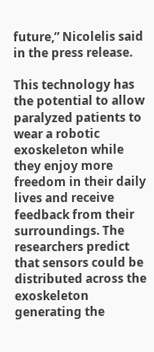future,” Nicolelis said in the press release.

This technology has the potential to allow paralyzed patients to wear a robotic exoskeleton while they enjoy more freedom in their daily lives and receive feedback from their surroundings. The researchers predict that sensors could be distributed across the exoskeleton generating the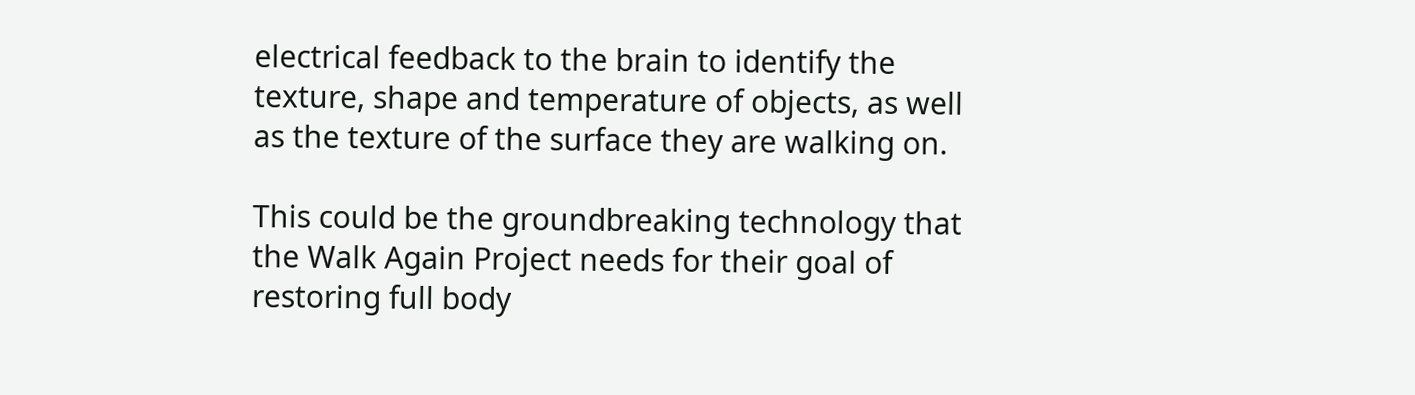electrical feedback to the brain to identify the texture, shape and temperature of objects, as well as the texture of the surface they are walking on.

This could be the groundbreaking technology that the Walk Again Project needs for their goal of restoring full body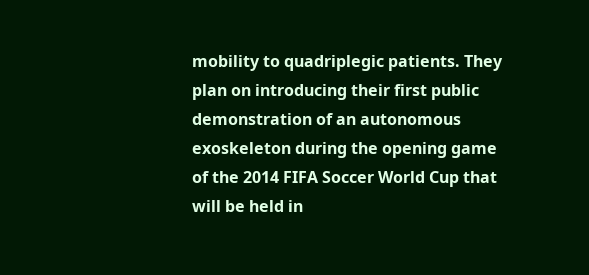mobility to quadriplegic patients. They plan on introducing their first public demonstration of an autonomous exoskeleton during the opening game of the 2014 FIFA Soccer World Cup that will be held in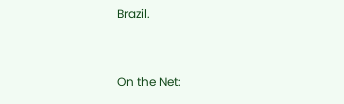Brazil.


On the Net: